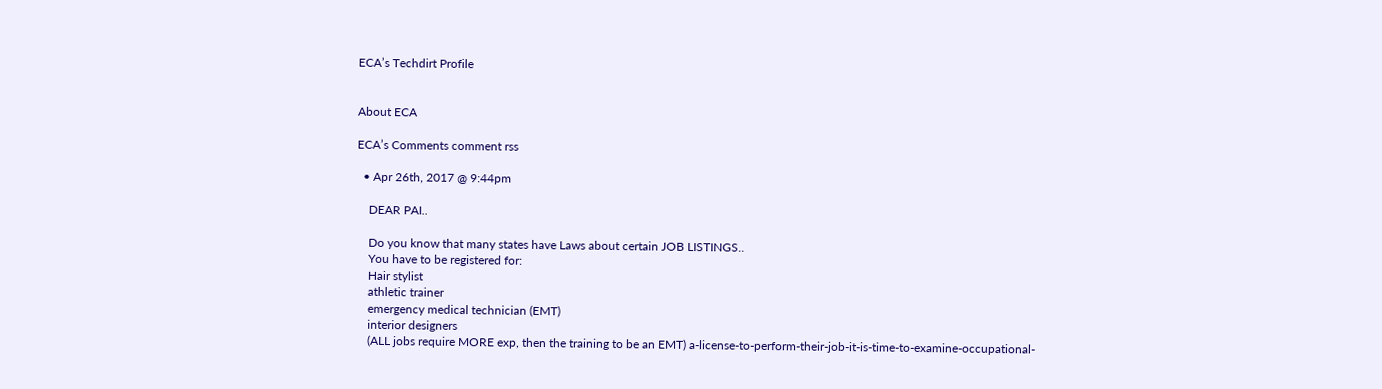ECA’s Techdirt Profile


About ECA

ECA’s Comments comment rss

  • Apr 26th, 2017 @ 9:44pm

    DEAR PAI..

    Do you know that many states have Laws about certain JOB LISTINGS..
    You have to be registered for:
    Hair stylist
    athletic trainer
    emergency medical technician (EMT)
    interior designers
    (ALL jobs require MORE exp, then the training to be an EMT) a-license-to-perform-their-job-it-is-time-to-examine-occupational-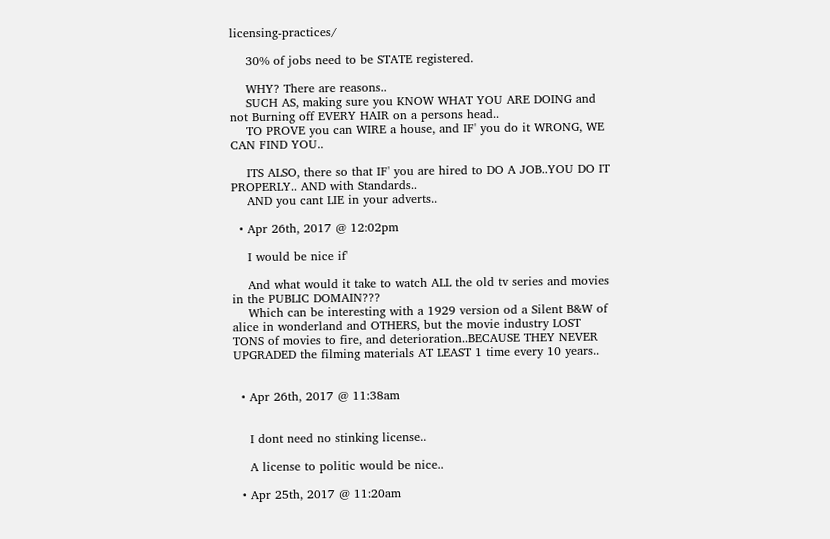licensing-practices/

    30% of jobs need to be STATE registered.

    WHY? There are reasons..
    SUCH AS, making sure you KNOW WHAT YOU ARE DOING and not Burning off EVERY HAIR on a persons head..
    TO PROVE you can WIRE a house, and IF' you do it WRONG, WE CAN FIND YOU..

    ITS ALSO, there so that IF' you are hired to DO A JOB..YOU DO IT PROPERLY.. AND with Standards..
    AND you cant LIE in your adverts..

  • Apr 26th, 2017 @ 12:02pm

    I would be nice if'

    And what would it take to watch ALL the old tv series and movies in the PUBLIC DOMAIN???
    Which can be interesting with a 1929 version od a Silent B&W of alice in wonderland and OTHERS, but the movie industry LOST TONS of movies to fire, and deterioration..BECAUSE THEY NEVER UPGRADED the filming materials AT LEAST 1 time every 10 years..


  • Apr 26th, 2017 @ 11:38am


    I dont need no stinking license..

    A license to politic would be nice..

  • Apr 25th, 2017 @ 11:20am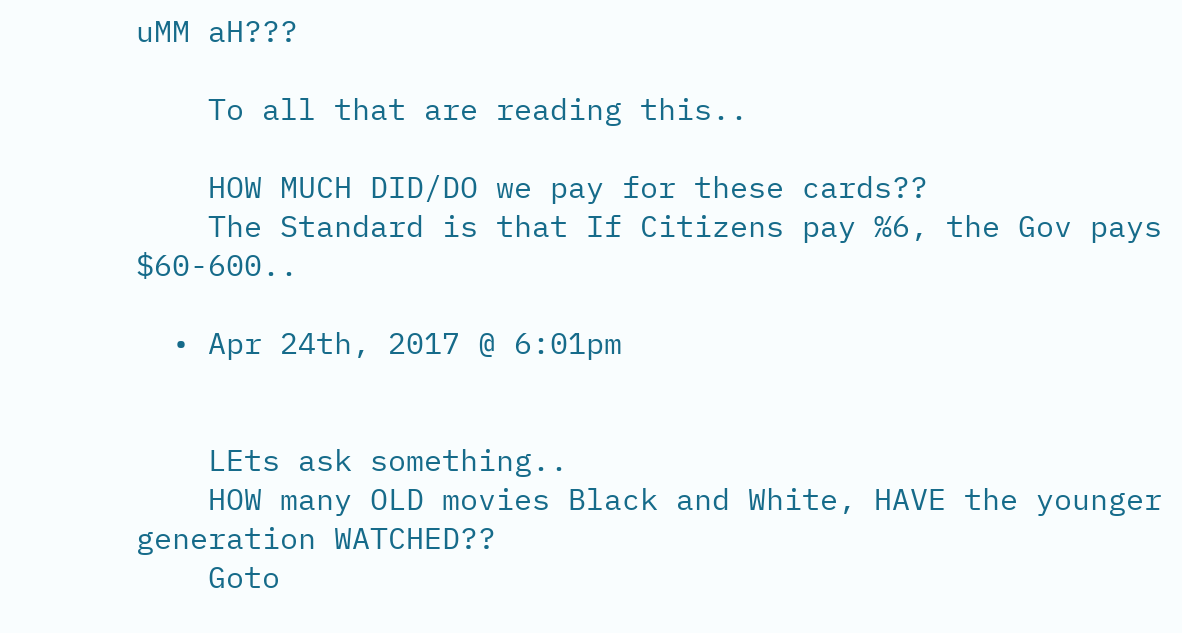uMM aH???

    To all that are reading this..

    HOW MUCH DID/DO we pay for these cards??
    The Standard is that If Citizens pay %6, the Gov pays $60-600..

  • Apr 24th, 2017 @ 6:01pm


    LEts ask something..
    HOW many OLD movies Black and White, HAVE the younger generation WATCHED??
    Goto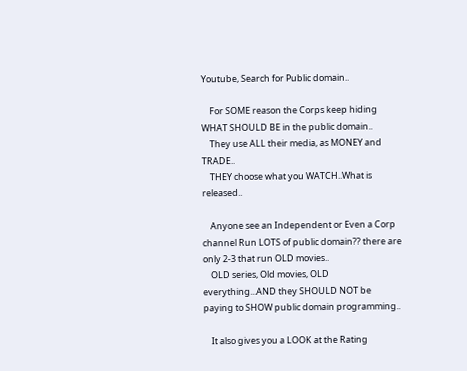Youtube, Search for Public domain..

    For SOME reason the Corps keep hiding WHAT SHOULD BE in the public domain..
    They use ALL their media, as MONEY and TRADE..
    THEY choose what you WATCH..What is released..

    Anyone see an Independent or Even a Corp channel Run LOTS of public domain?? there are only 2-3 that run OLD movies..
    OLD series, Old movies, OLD everything...AND they SHOULD NOT be paying to SHOW public domain programming..

    It also gives you a LOOK at the Rating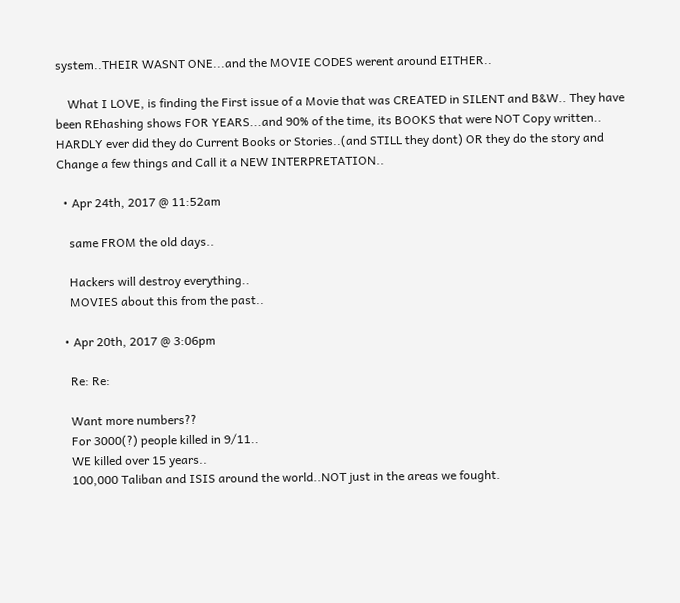system..THEIR WASNT ONE...and the MOVIE CODES werent around EITHER..

    What I LOVE, is finding the First issue of a Movie that was CREATED in SILENT and B&W.. They have been REhashing shows FOR YEARS...and 90% of the time, its BOOKS that were NOT Copy written.. HARDLY ever did they do Current Books or Stories..(and STILL they dont) OR they do the story and Change a few things and Call it a NEW INTERPRETATION..

  • Apr 24th, 2017 @ 11:52am

    same FROM the old days..

    Hackers will destroy everything..
    MOVIES about this from the past..

  • Apr 20th, 2017 @ 3:06pm

    Re: Re:

    Want more numbers??
    For 3000(?) people killed in 9/11..
    WE killed over 15 years..
    100,000 Taliban and ISIS around the world..NOT just in the areas we fought.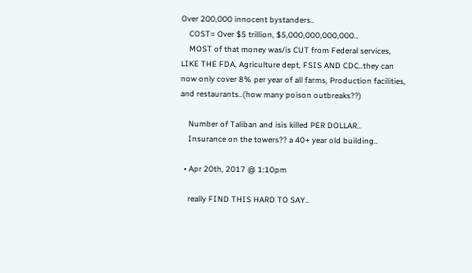Over 200,000 innocent bystanders..
    COST= Over $5 trillion, $5,000,000,000,000..
    MOST of that money was/is CUT from Federal services, LIKE THE FDA, Agriculture dept, FSIS AND CDC..they can now only cover 8% per year of all farms, Production facilities, and restaurants..(how many poison outbreaks??)

    Number of Taliban and isis killed PER DOLLAR..
    Insurance on the towers?? a 40+ year old building..

  • Apr 20th, 2017 @ 1:10pm

    really FIND THIS HARD TO SAY..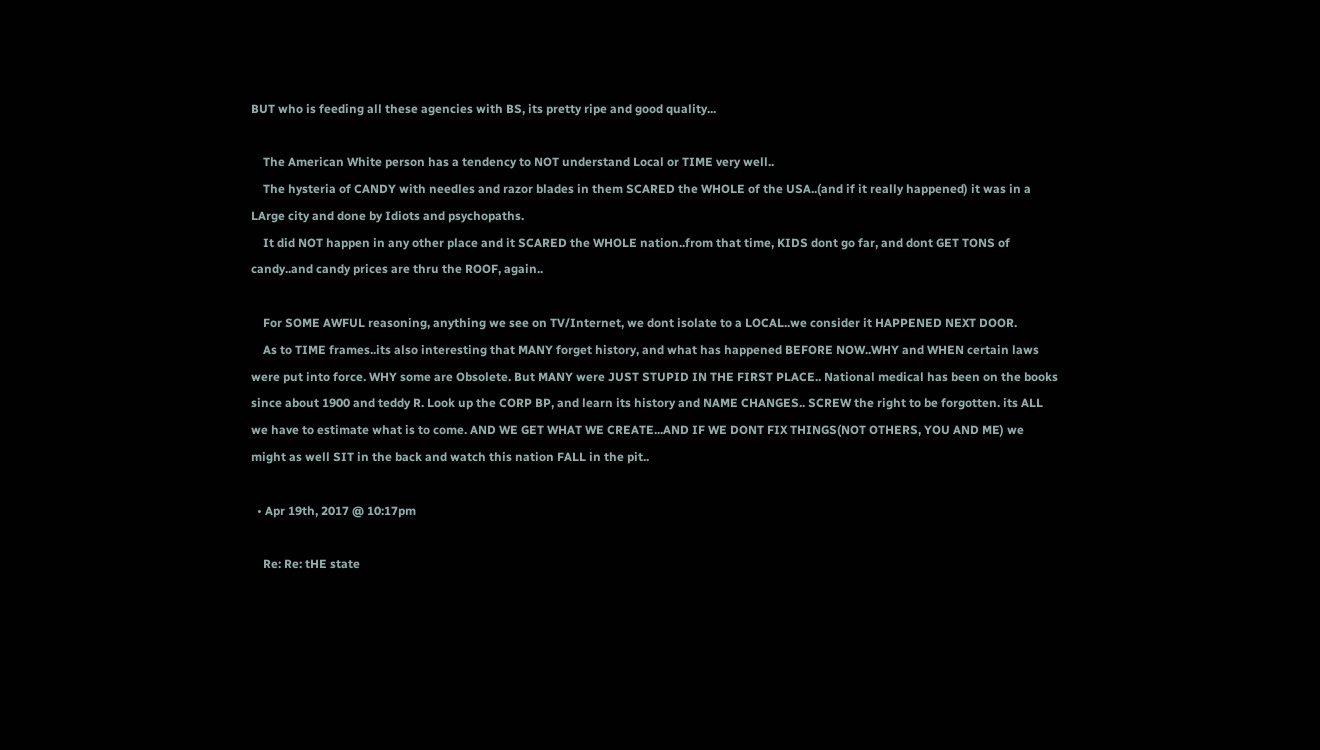BUT who is feeding all these agencies with BS, its pretty ripe and good quality...

    The American White person has a tendency to NOT understand Local or TIME very well..
    The hysteria of CANDY with needles and razor blades in them SCARED the WHOLE of the USA..(and if it really happened) it was in a LArge city and done by Idiots and psychopaths.
    It did NOT happen in any other place and it SCARED the WHOLE nation..from that time, KIDS dont go far, and dont GET TONS of candy..and candy prices are thru the ROOF, again..

    For SOME AWFUL reasoning, anything we see on TV/Internet, we dont isolate to a LOCAL..we consider it HAPPENED NEXT DOOR.
    As to TIME frames..its also interesting that MANY forget history, and what has happened BEFORE NOW..WHY and WHEN certain laws were put into force. WHY some are Obsolete. But MANY were JUST STUPID IN THE FIRST PLACE.. National medical has been on the books since about 1900 and teddy R. Look up the CORP BP, and learn its history and NAME CHANGES.. SCREW the right to be forgotten. its ALL we have to estimate what is to come. AND WE GET WHAT WE CREATE...AND IF WE DONT FIX THINGS(NOT OTHERS, YOU AND ME) we might as well SIT in the back and watch this nation FALL in the pit..

  • Apr 19th, 2017 @ 10:17pm

    Re: Re: tHE state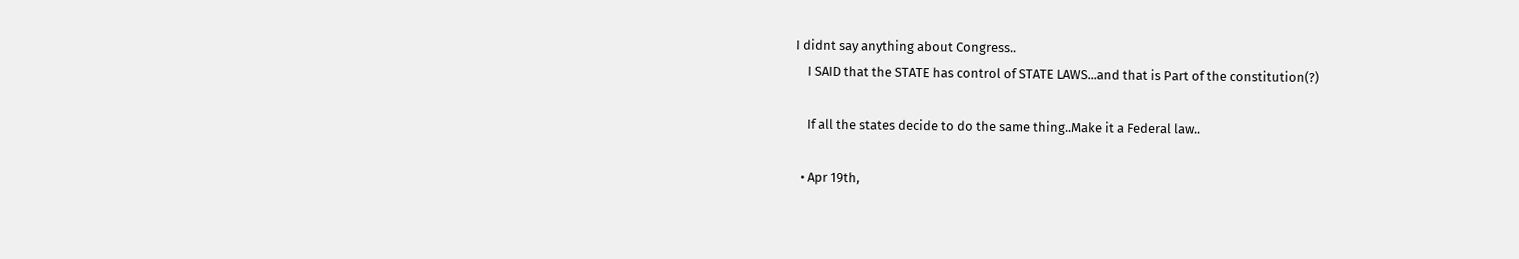I didnt say anything about Congress..
    I SAID that the STATE has control of STATE LAWS...and that is Part of the constitution(?)

    If all the states decide to do the same thing..Make it a Federal law..

  • Apr 19th,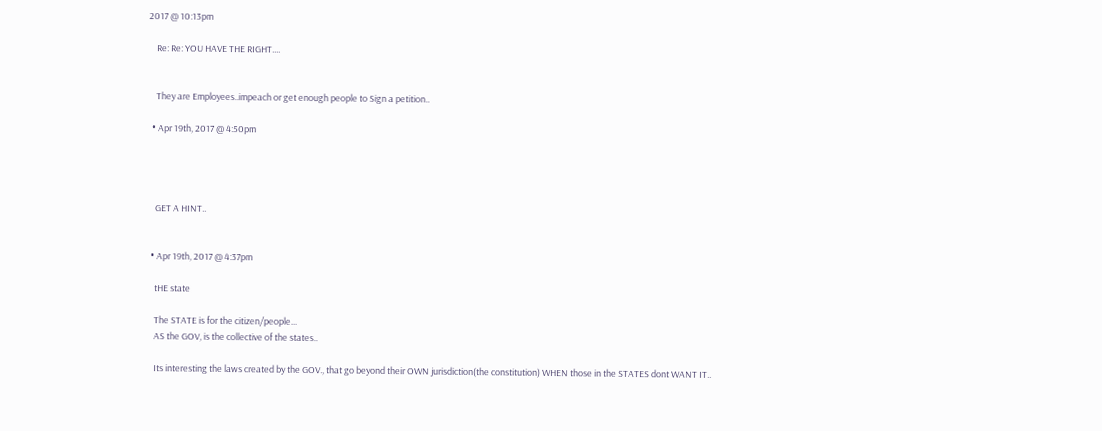2017 @ 10:13pm

    Re: Re: YOU HAVE THE RIGHT....


    They are Employees..impeach or get enough people to Sign a petition..

  • Apr 19th, 2017 @ 4:50pm




    GET A HINT..


  • Apr 19th, 2017 @ 4:37pm

    tHE state

    The STATE is for the citizen/people...
    AS the GOV, is the collective of the states..

    Its interesting the laws created by the GOV., that go beyond their OWN jurisdiction(the constitution) WHEN those in the STATES dont WANT IT..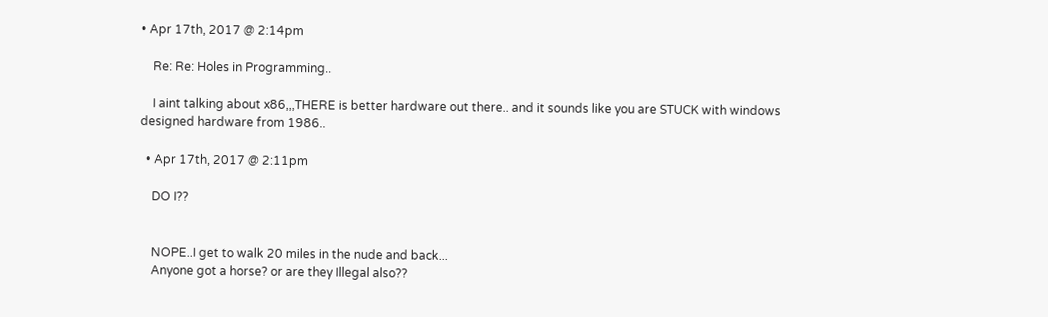• Apr 17th, 2017 @ 2:14pm

    Re: Re: Holes in Programming..

    I aint talking about x86,,,THERE is better hardware out there.. and it sounds like you are STUCK with windows designed hardware from 1986..

  • Apr 17th, 2017 @ 2:11pm

    DO I??


    NOPE..I get to walk 20 miles in the nude and back...
    Anyone got a horse? or are they Illegal also??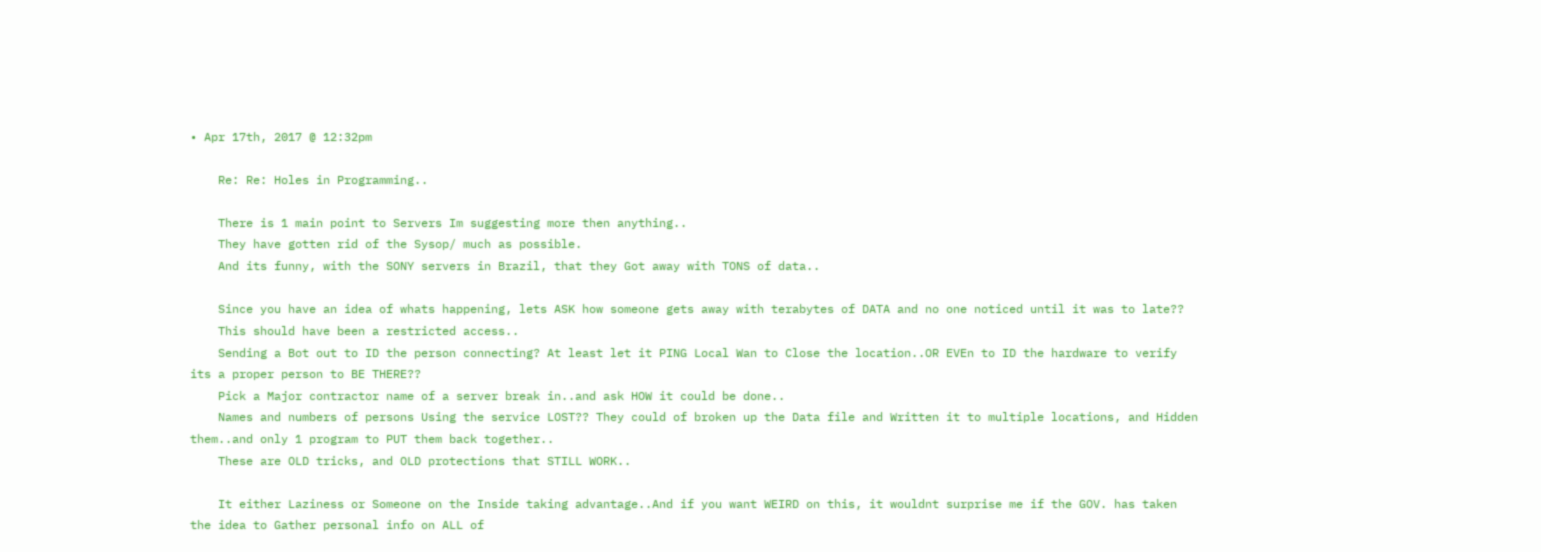• Apr 17th, 2017 @ 12:32pm

    Re: Re: Holes in Programming..

    There is 1 main point to Servers Im suggesting more then anything..
    They have gotten rid of the Sysop/ much as possible.
    And its funny, with the SONY servers in Brazil, that they Got away with TONS of data..

    Since you have an idea of whats happening, lets ASK how someone gets away with terabytes of DATA and no one noticed until it was to late??
    This should have been a restricted access..
    Sending a Bot out to ID the person connecting? At least let it PING Local Wan to Close the location..OR EVEn to ID the hardware to verify its a proper person to BE THERE??
    Pick a Major contractor name of a server break in..and ask HOW it could be done..
    Names and numbers of persons Using the service LOST?? They could of broken up the Data file and Written it to multiple locations, and Hidden them..and only 1 program to PUT them back together..
    These are OLD tricks, and OLD protections that STILL WORK..

    It either Laziness or Someone on the Inside taking advantage..And if you want WEIRD on this, it wouldnt surprise me if the GOV. has taken the idea to Gather personal info on ALL of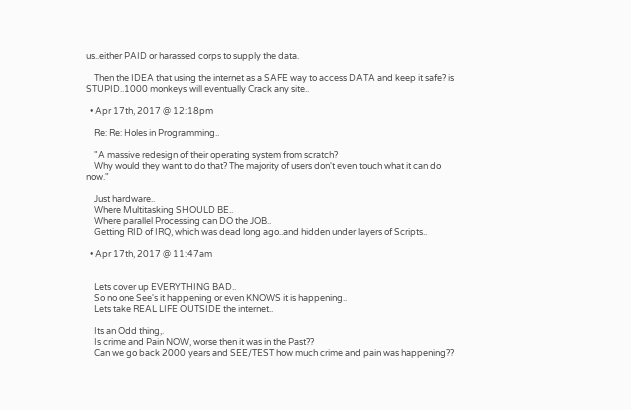us..either PAID or harassed corps to supply the data.

    Then the IDEA that using the internet as a SAFE way to access DATA and keep it safe? is STUPID..1000 monkeys will eventually Crack any site..

  • Apr 17th, 2017 @ 12:18pm

    Re: Re: Holes in Programming..

    "A massive redesign of their operating system from scratch?
    Why would they want to do that? The majority of users don't even touch what it can do now."

    Just hardware..
    Where Multitasking SHOULD BE..
    Where parallel Processing can DO the JOB..
    Getting RID of IRQ, which was dead long ago..and hidden under layers of Scripts..

  • Apr 17th, 2017 @ 11:47am


    Lets cover up EVERYTHING BAD..
    So no one See's it happening or even KNOWS it is happening..
    Lets take REAL LIFE OUTSIDE the internet..

    Its an Odd thing,.
    Is crime and Pain NOW, worse then it was in the Past??
    Can we go back 2000 years and SEE/TEST how much crime and pain was happening??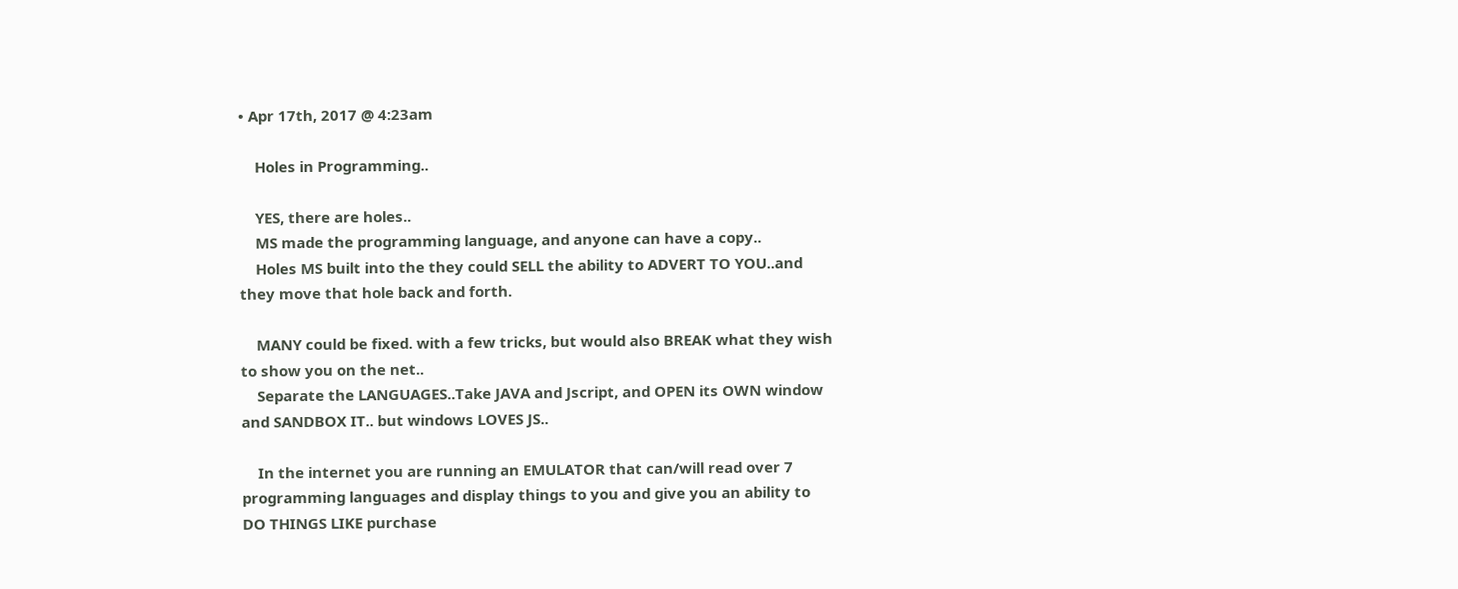• Apr 17th, 2017 @ 4:23am

    Holes in Programming..

    YES, there are holes..
    MS made the programming language, and anyone can have a copy..
    Holes MS built into the they could SELL the ability to ADVERT TO YOU..and they move that hole back and forth.

    MANY could be fixed. with a few tricks, but would also BREAK what they wish to show you on the net..
    Separate the LANGUAGES..Take JAVA and Jscript, and OPEN its OWN window and SANDBOX IT.. but windows LOVES JS..

    In the internet you are running an EMULATOR that can/will read over 7 programming languages and display things to you and give you an ability to DO THINGS LIKE purchase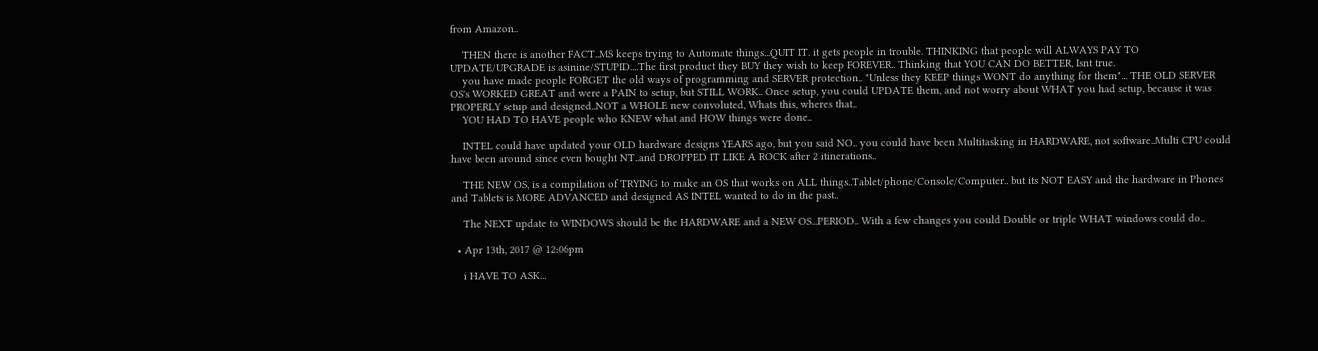from Amazon..

    THEN there is another FACT..MS keeps trying to Automate things...QUIT IT. it gets people in trouble. THINKING that people will ALWAYS PAY TO UPDATE/UPGRADE is asinine/STUPID....The first product they BUY they wish to keep FOREVER.. Thinking that YOU CAN DO BETTER, Isnt true.
    you have made people FORGET the old ways of programming and SERVER protection.. "Unless they KEEP things WONT do anything for them"... THE OLD SERVER OS's WORKED GREAT and were a PAIN to setup, but STILL WORK.. Once setup, you could UPDATE them, and not worry about WHAT you had setup, because it was PROPERLY setup and designed..NOT a WHOLE new convoluted, Whats this, wheres that..
    YOU HAD TO HAVE people who KNEW what and HOW things were done..

    INTEL could have updated your OLD hardware designs YEARS ago, but you said NO.. you could have been Multitasking in HARDWARE, not software..Multi CPU could have been around since even bought NT..and DROPPED IT LIKE A ROCK after 2 itinerations..

    THE NEW OS, is a compilation of TRYING to make an OS that works on ALL things..Tablet/phone/Console/Computer.. but its NOT EASY and the hardware in Phones and Tablets is MORE ADVANCED and designed AS INTEL wanted to do in the past..

    The NEXT update to WINDOWS should be the HARDWARE and a NEW OS...PERIOD.. With a few changes you could Double or triple WHAT windows could do..

  • Apr 13th, 2017 @ 12:06pm

    i HAVE TO ASK...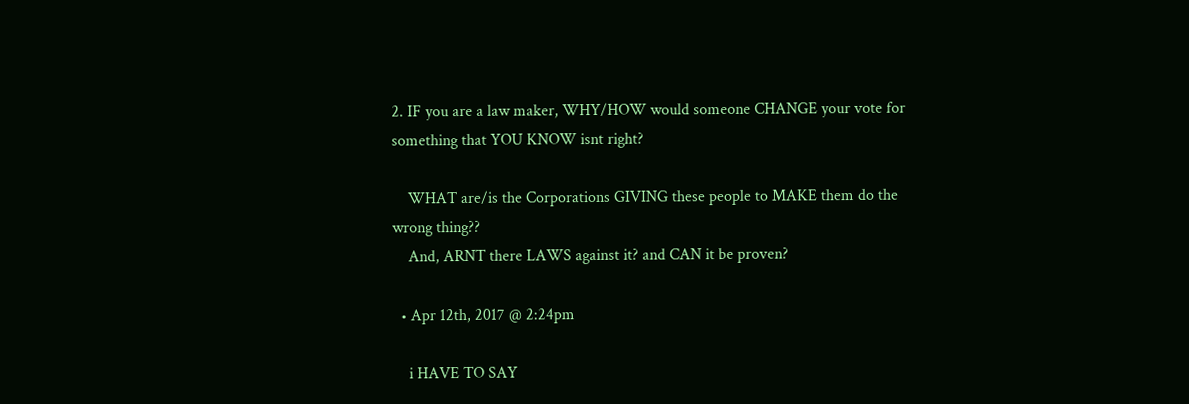2. IF you are a law maker, WHY/HOW would someone CHANGE your vote for something that YOU KNOW isnt right?

    WHAT are/is the Corporations GIVING these people to MAKE them do the wrong thing??
    And, ARNT there LAWS against it? and CAN it be proven?

  • Apr 12th, 2017 @ 2:24pm

    i HAVE TO SAY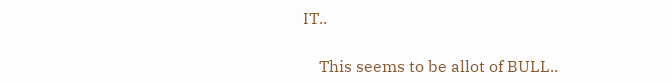IT..

    This seems to be allot of BULL..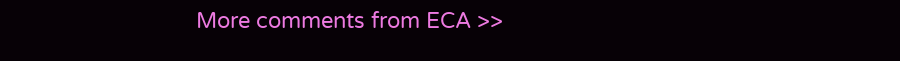More comments from ECA >>